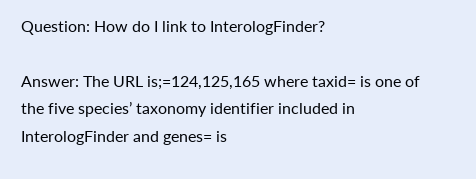Question: How do I link to InterologFinder?

Answer: The URL is;=124,125,165 where taxid= is one of the five species’ taxonomy identifier included in InterologFinder and genes= is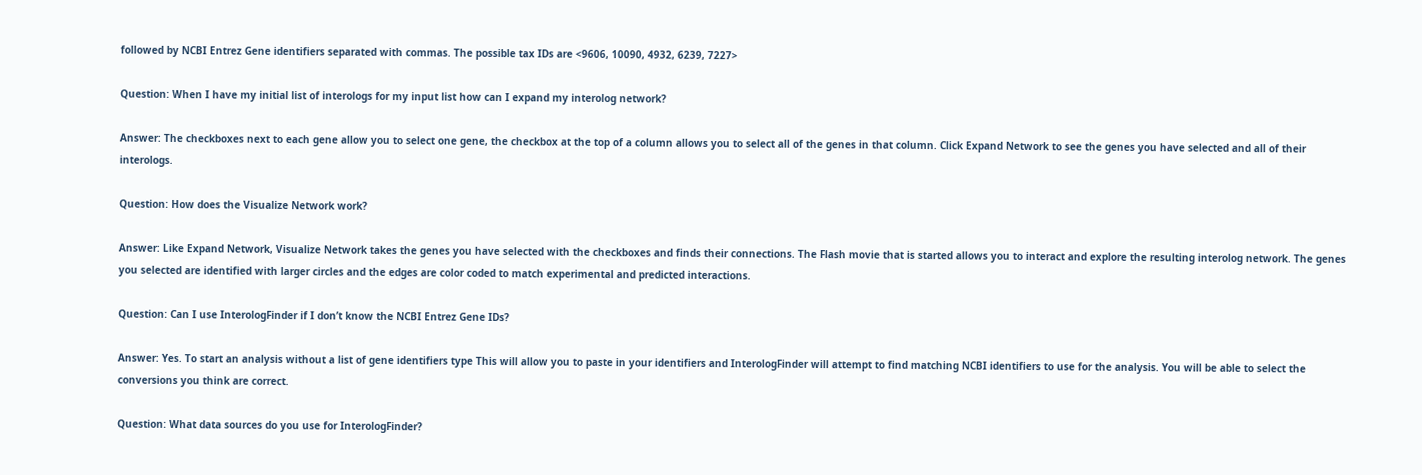followed by NCBI Entrez Gene identifiers separated with commas. The possible tax IDs are <9606, 10090, 4932, 6239, 7227>

Question: When I have my initial list of interologs for my input list how can I expand my interolog network?

Answer: The checkboxes next to each gene allow you to select one gene, the checkbox at the top of a column allows you to select all of the genes in that column. Click Expand Network to see the genes you have selected and all of their interologs.

Question: How does the Visualize Network work?

Answer: Like Expand Network, Visualize Network takes the genes you have selected with the checkboxes and finds their connections. The Flash movie that is started allows you to interact and explore the resulting interolog network. The genes you selected are identified with larger circles and the edges are color coded to match experimental and predicted interactions.

Question: Can I use InterologFinder if I don’t know the NCBI Entrez Gene IDs?

Answer: Yes. To start an analysis without a list of gene identifiers type This will allow you to paste in your identifiers and InterologFinder will attempt to find matching NCBI identifiers to use for the analysis. You will be able to select the conversions you think are correct.

Question: What data sources do you use for InterologFinder?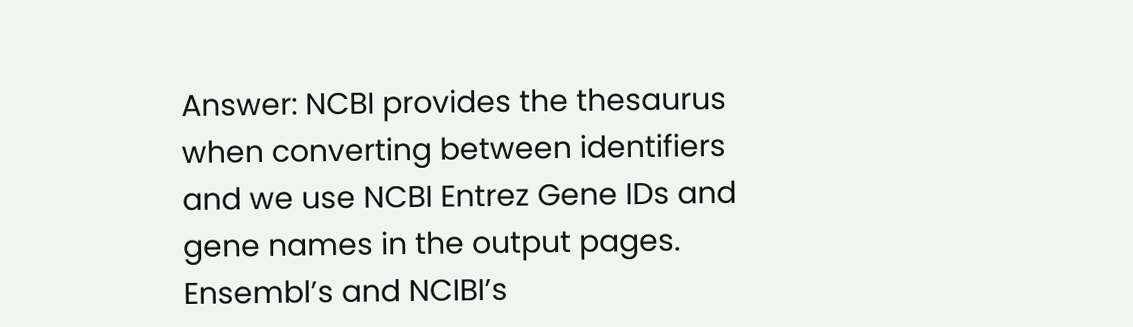Answer: NCBI provides the thesaurus when converting between identifiers and we use NCBI Entrez Gene IDs and gene names in the output pages. Ensembl’s and NCIBI’s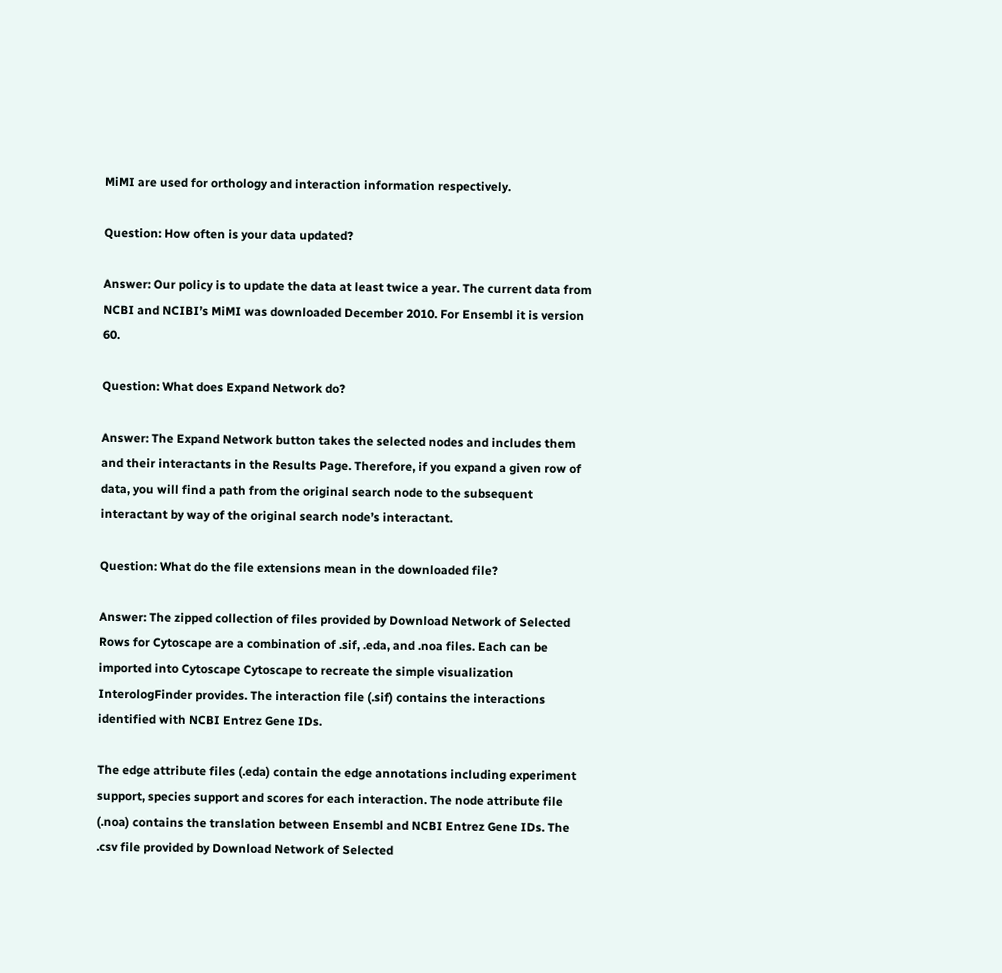MiMI are used for orthology and interaction information respectively.

Question: How often is your data updated?

Answer: Our policy is to update the data at least twice a year. The current data from NCBI and NCIBI’s MiMI was downloaded December 2010. For Ensembl it is version 60.

Question: What does Expand Network do?

Answer: The Expand Network button takes the selected nodes and includes them and their interactants in the Results Page. Therefore, if you expand a given row of data, you will find a path from the original search node to the subsequent interactant by way of the original search node’s interactant.

Question: What do the file extensions mean in the downloaded file?

Answer: The zipped collection of files provided by Download Network of Selected Rows for Cytoscape are a combination of .sif, .eda, and .noa files. Each can be imported into Cytoscape Cytoscape to recreate the simple visualization InterologFinder provides. The interaction file (.sif) contains the interactions identified with NCBI Entrez Gene IDs.

The edge attribute files (.eda) contain the edge annotations including experiment support, species support and scores for each interaction. The node attribute file (.noa) contains the translation between Ensembl and NCBI Entrez Gene IDs. The .csv file provided by Download Network of Selected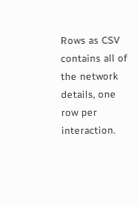Rows as CSV contains all of the network details, one row per interaction.